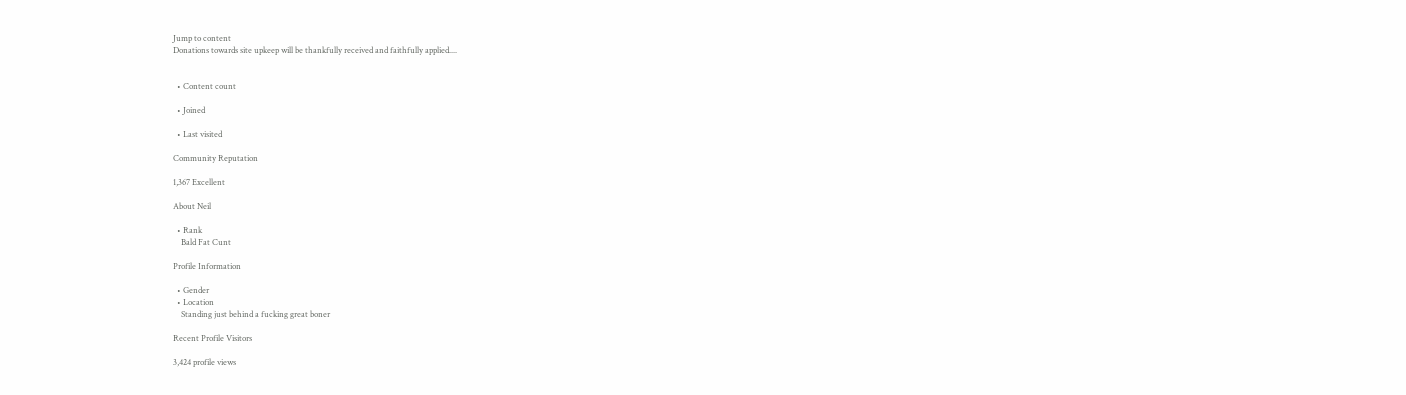Jump to content
Donations towards site upkeep will be thankfully received and faithfully applied....


  • Content count

  • Joined

  • Last visited

Community Reputation

1,367 Excellent

About Neil

  • Rank
    Bald Fat Cunt

Profile Information

  • Gender
  • Location
    Standing just behind a fucking great boner

Recent Profile Visitors

3,424 profile views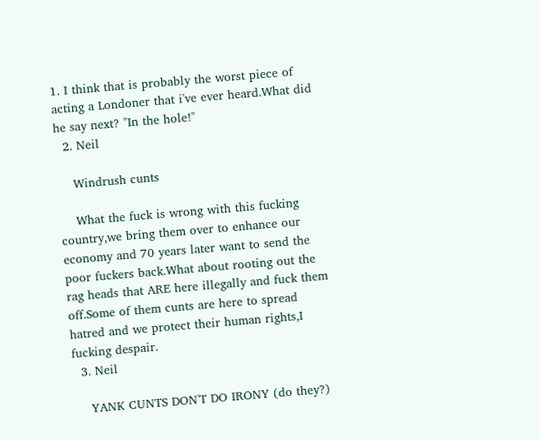1. I think that is probably the worst piece of acting a Londoner that i've ever heard.What did he say next? "In the hole!"
  2. Neil

    Windrush cunts

    What the fuck is wrong with this fucking country,we bring them over to enhance our economy and 70 years later want to send the poor fuckers back.What about rooting out the rag heads that ARE here illegally and fuck them off.Some of them cunts are here to spread hatred and we protect their human rights,I fucking despair.
  3. Neil

    YANK CUNTS DON'T DO IRONY (do they?)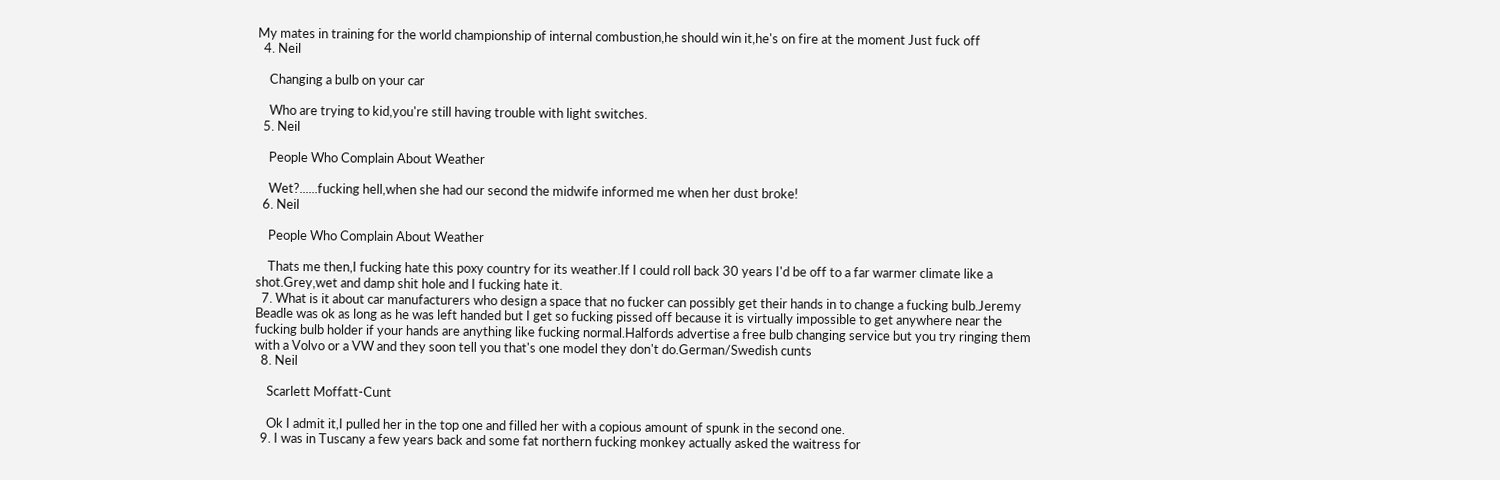My mates in training for the world championship of internal combustion,he should win it,he's on fire at the moment Just fuck off
  4. Neil

    Changing a bulb on your car

    Who are trying to kid,you're still having trouble with light switches.
  5. Neil

    People Who Complain About Weather

    Wet?......fucking hell,when she had our second the midwife informed me when her dust broke!
  6. Neil

    People Who Complain About Weather

    Thats me then,I fucking hate this poxy country for its weather.If I could roll back 30 years I'd be off to a far warmer climate like a shot.Grey,wet and damp shit hole and I fucking hate it.
  7. What is it about car manufacturers who design a space that no fucker can possibly get their hands in to change a fucking bulb.Jeremy Beadle was ok as long as he was left handed but I get so fucking pissed off because it is virtually impossible to get anywhere near the fucking bulb holder if your hands are anything like fucking normal.Halfords advertise a free bulb changing service but you try ringing them with a Volvo or a VW and they soon tell you that's one model they don't do.German/Swedish cunts
  8. Neil

    Scarlett Moffatt-Cunt

    Ok I admit it,I pulled her in the top one and filled her with a copious amount of spunk in the second one.
  9. I was in Tuscany a few years back and some fat northern fucking monkey actually asked the waitress for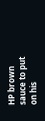HP brown sauce to put on his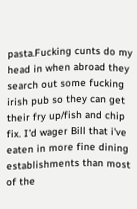pasta.Fucking cunts do my head in when abroad they search out some fucking irish pub so they can get their fry up/fish and chip fix. I'd wager Bill that i've eaten in more fine dining establishments than most of the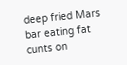deep fried Mars bar eating fat cunts on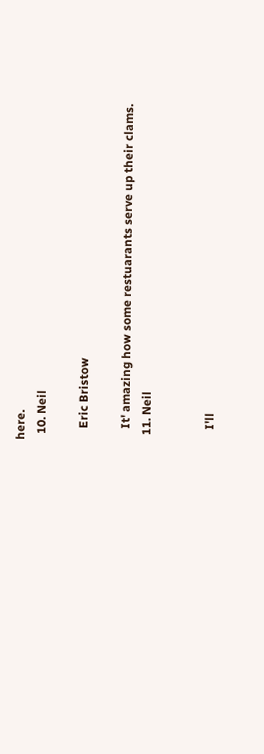here.
  10. Neil

    Eric Bristow

    It' amazing how some restuarants serve up their clams.
  11. Neil


    I'll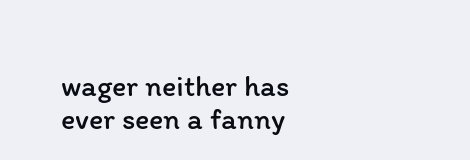wager neither has ever seen a fanny